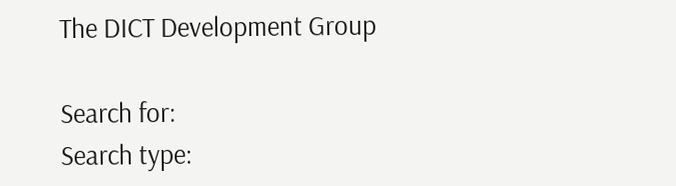The DICT Development Group

Search for:
Search type: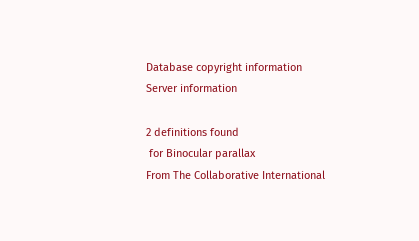Database copyright information
Server information

2 definitions found
 for Binocular parallax
From The Collaborative International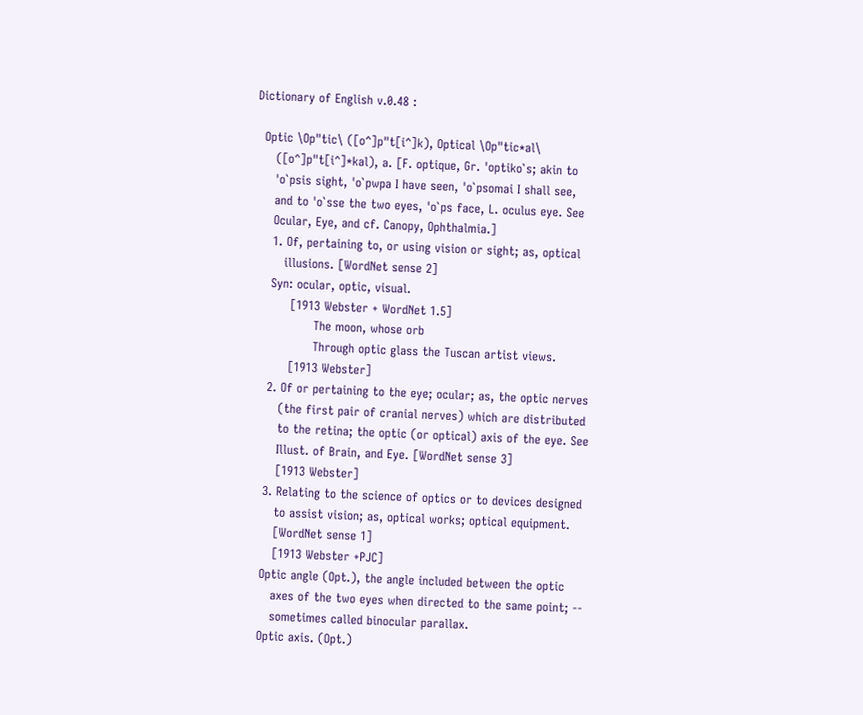Dictionary of English v.0.48 :

  Optic \Op"tic\ ([o^]p"t[i^]k), Optical \Op"tic*al\
     ([o^]p"t[i^]*kal), a. [F. optique, Gr. 'optiko`s; akin to
     'o`psis sight, 'o`pwpa I have seen, 'o`psomai I shall see,
     and to 'o`sse the two eyes, 'o`ps face, L. oculus eye. See
     Ocular, Eye, and cf. Canopy, Ophthalmia.]
     1. Of, pertaining to, or using vision or sight; as, optical
        illusions. [WordNet sense 2]
     Syn: ocular, optic, visual.
          [1913 Webster + WordNet 1.5]
                The moon, whose orb
                Through optic glass the Tuscan artist views.
          [1913 Webster]
     2. Of or pertaining to the eye; ocular; as, the optic nerves
        (the first pair of cranial nerves) which are distributed
        to the retina; the optic (or optical) axis of the eye. See
        Illust. of Brain, and Eye. [WordNet sense 3]
        [1913 Webster]
     3. Relating to the science of optics or to devices designed
        to assist vision; as, optical works; optical equipment.
        [WordNet sense 1]
        [1913 Webster +PJC]
     Optic angle (Opt.), the angle included between the optic
        axes of the two eyes when directed to the same point; --
        sometimes called binocular parallax.
     Optic axis. (Opt.)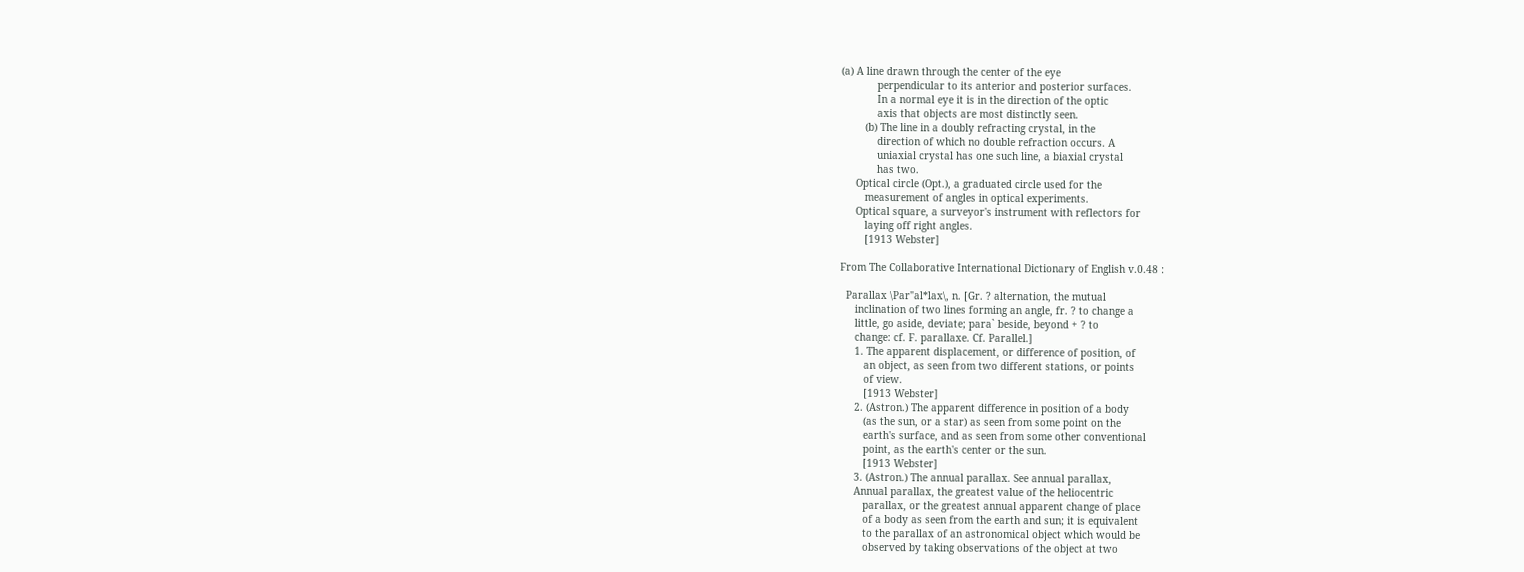(a) A line drawn through the center of the eye
            perpendicular to its anterior and posterior surfaces.
            In a normal eye it is in the direction of the optic
            axis that objects are most distinctly seen.
        (b) The line in a doubly refracting crystal, in the
            direction of which no double refraction occurs. A
            uniaxial crystal has one such line, a biaxial crystal
            has two.
     Optical circle (Opt.), a graduated circle used for the
        measurement of angles in optical experiments.
     Optical square, a surveyor's instrument with reflectors for
        laying off right angles.
        [1913 Webster]

From The Collaborative International Dictionary of English v.0.48 :

  Parallax \Par"al*lax\, n. [Gr. ? alternation, the mutual
     inclination of two lines forming an angle, fr. ? to change a
     little, go aside, deviate; para` beside, beyond + ? to
     change: cf. F. parallaxe. Cf. Parallel.]
     1. The apparent displacement, or difference of position, of
        an object, as seen from two different stations, or points
        of view.
        [1913 Webster]
     2. (Astron.) The apparent difference in position of a body
        (as the sun, or a star) as seen from some point on the
        earth's surface, and as seen from some other conventional
        point, as the earth's center or the sun.
        [1913 Webster]
     3. (Astron.) The annual parallax. See annual parallax,
     Annual parallax, the greatest value of the heliocentric
        parallax, or the greatest annual apparent change of place
        of a body as seen from the earth and sun; it is equivalent
        to the parallax of an astronomical object which would be
        observed by taking observations of the object at two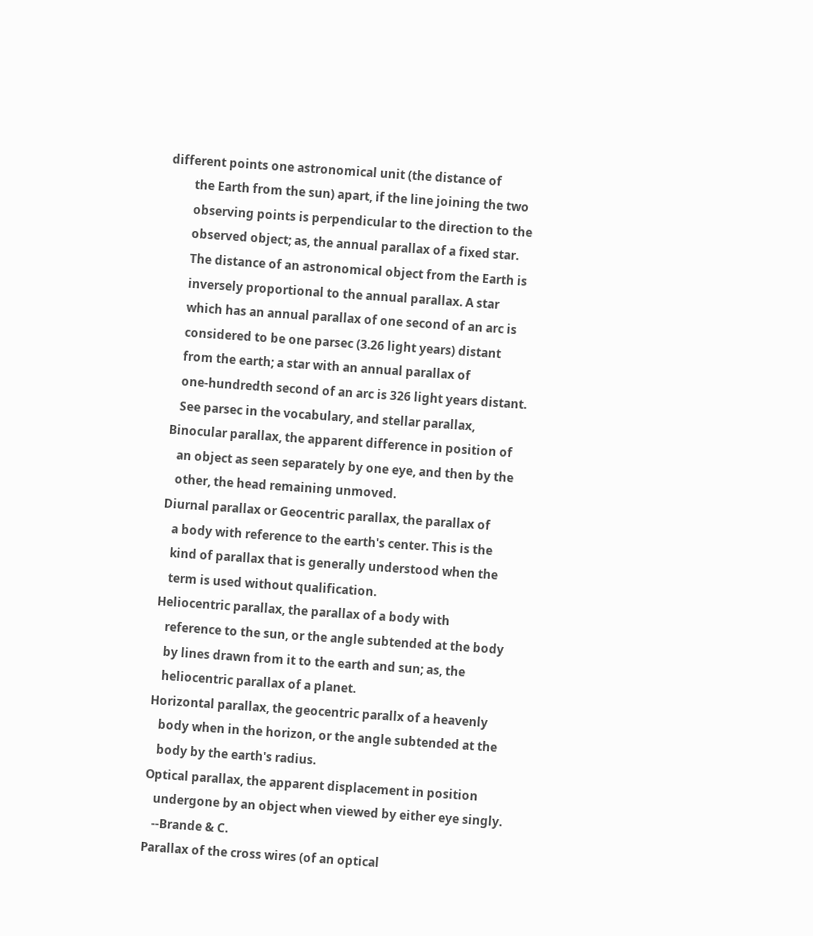different points one astronomical unit (the distance of
        the Earth from the sun) apart, if the line joining the two
        observing points is perpendicular to the direction to the
        observed object; as, the annual parallax of a fixed star.
        The distance of an astronomical object from the Earth is
        inversely proportional to the annual parallax. A star
        which has an annual parallax of one second of an arc is
        considered to be one parsec (3.26 light years) distant
        from the earth; a star with an annual parallax of
        one-hundredth second of an arc is 326 light years distant.
        See parsec in the vocabulary, and stellar parallax,
     Binocular parallax, the apparent difference in position of
        an object as seen separately by one eye, and then by the
        other, the head remaining unmoved.
     Diurnal parallax or Geocentric parallax, the parallax of
        a body with reference to the earth's center. This is the
        kind of parallax that is generally understood when the
        term is used without qualification.
     Heliocentric parallax, the parallax of a body with
        reference to the sun, or the angle subtended at the body
        by lines drawn from it to the earth and sun; as, the
        heliocentric parallax of a planet.
     Horizontal parallax, the geocentric parallx of a heavenly
        body when in the horizon, or the angle subtended at the
        body by the earth's radius.
     Optical parallax, the apparent displacement in position
        undergone by an object when viewed by either eye singly.
        --Brande & C.
     Parallax of the cross wires (of an optical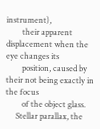instrument),
        their apparent displacement when the eye changes its
        position, caused by their not being exactly in the focus
        of the object glass.
     Stellar parallax, the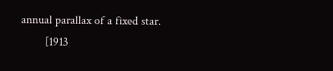annual parallax of a fixed star.
        [1913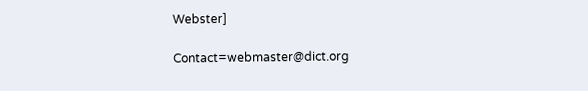Webster]

Contact=webmaster@dict.org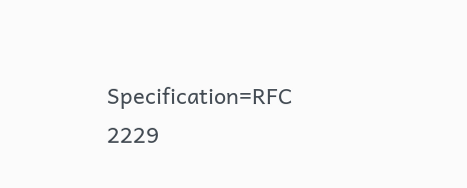Specification=RFC 2229